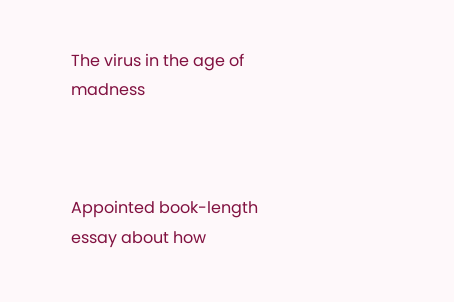The virus in the age of madness



Appointed book-length essay about how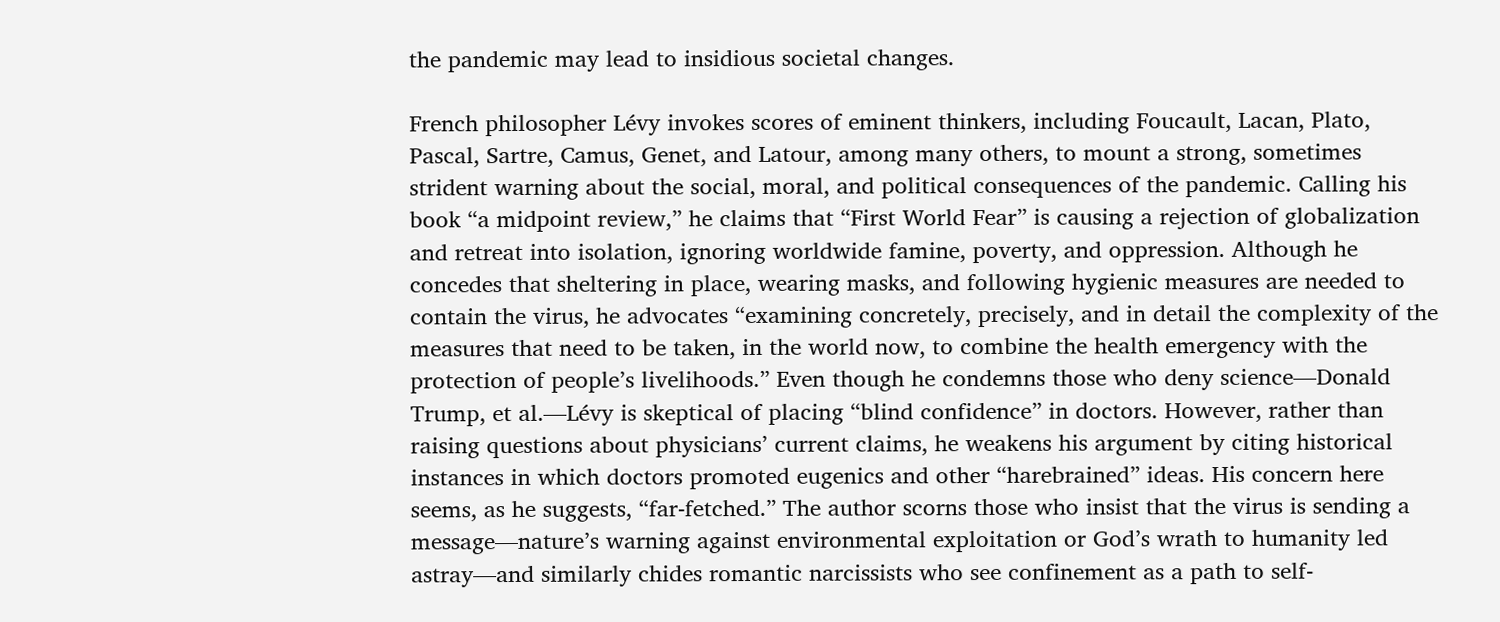the pandemic may lead to insidious societal changes.

French philosopher Lévy invokes scores of eminent thinkers, including Foucault, Lacan, Plato, Pascal, Sartre, Camus, Genet, and Latour, among many others, to mount a strong, sometimes strident warning about the social, moral, and political consequences of the pandemic. Calling his book “a midpoint review,” he claims that “First World Fear” is causing a rejection of globalization and retreat into isolation, ignoring worldwide famine, poverty, and oppression. Although he concedes that sheltering in place, wearing masks, and following hygienic measures are needed to contain the virus, he advocates “examining concretely, precisely, and in detail the complexity of the measures that need to be taken, in the world now, to combine the health emergency with the protection of people’s livelihoods.” Even though he condemns those who deny science—Donald Trump, et al.—Lévy is skeptical of placing “blind confidence” in doctors. However, rather than raising questions about physicians’ current claims, he weakens his argument by citing historical instances in which doctors promoted eugenics and other “harebrained” ideas. His concern here seems, as he suggests, “far-fetched.” The author scorns those who insist that the virus is sending a message—nature’s warning against environmental exploitation or God’s wrath to humanity led astray—and similarly chides romantic narcissists who see confinement as a path to self-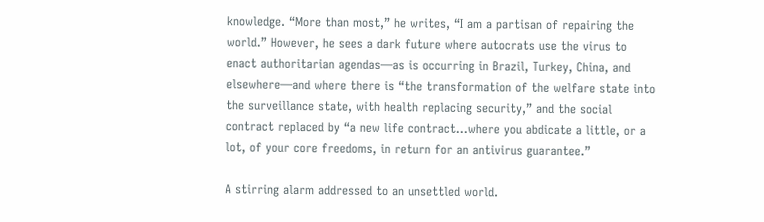knowledge. “More than most,” he writes, “I am a partisan of repairing the world.” However, he sees a dark future where autocrats use the virus to enact authoritarian agendas—as is occurring in Brazil, Turkey, China, and elsewhere—and where there is “the transformation of the welfare state into the surveillance state, with health replacing security,” and the social contract replaced by “a new life contract…where you abdicate a little, or a lot, of your core freedoms, in return for an antivirus guarantee.”

A stirring alarm addressed to an unsettled world.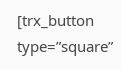[trx_button type=”square”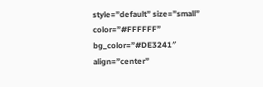style=”default” size=”small” color=”#FFFFFF” bg_color=”#DE3241″ align=”center”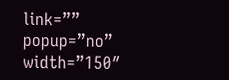link=”” popup=”no” width=”150″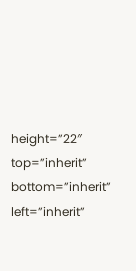height=”22″ top=”inherit” bottom=”inherit” left=”inherit”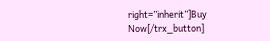right=”inherit”]Buy Now[/trx_button]